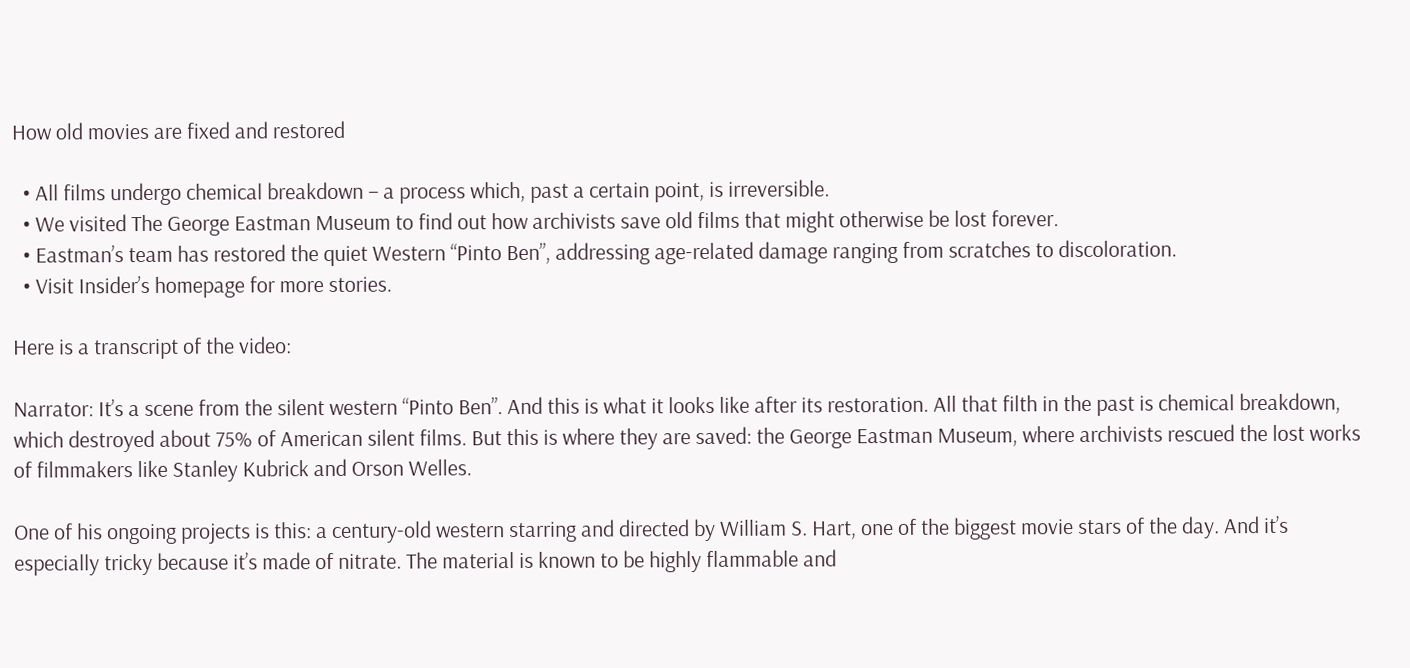How old movies are fixed and restored

  • All films undergo chemical breakdown – a process which, past a certain point, is irreversible.
  • We visited The George Eastman Museum to find out how archivists save old films that might otherwise be lost forever.
  • Eastman’s team has restored the quiet Western “Pinto Ben”, addressing age-related damage ranging from scratches to discoloration.
  • Visit Insider’s homepage for more stories.

Here is a transcript of the video:

Narrator: It’s a scene from the silent western “Pinto Ben”. And this is what it looks like after its restoration. All that filth in the past is chemical breakdown, which destroyed about 75% of American silent films. But this is where they are saved: the George Eastman Museum, where archivists rescued the lost works of filmmakers like Stanley Kubrick and Orson Welles.

One of his ongoing projects is this: a century-old western starring and directed by William S. Hart, one of the biggest movie stars of the day. And it’s especially tricky because it’s made of nitrate. The material is known to be highly flammable and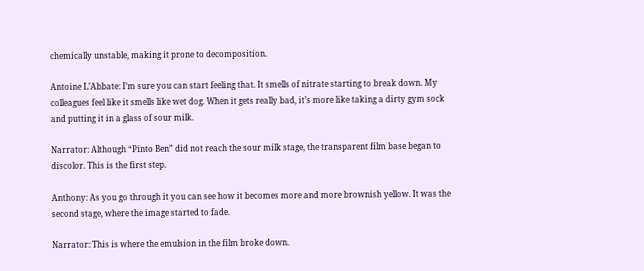chemically unstable, making it prone to decomposition.

Antoine L’Abbate: I’m sure you can start feeling that. It smells of nitrate starting to break down. My colleagues feel like it smells like wet dog. When it gets really bad, it’s more like taking a dirty gym sock and putting it in a glass of sour milk.

Narrator: Although “Pinto Ben” did not reach the sour milk stage, the transparent film base began to discolor. This is the first step.

Anthony: As you go through it you can see how it becomes more and more brownish yellow. It was the second stage, where the image started to fade.

Narrator: This is where the emulsion in the film broke down.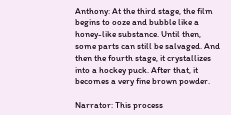Anthony: At the third stage, the film begins to ooze and bubble like a honey-like substance. Until then, some parts can still be salvaged. And then the fourth stage, it crystallizes into a hockey puck. After that, it becomes a very fine brown powder.

Narrator: This process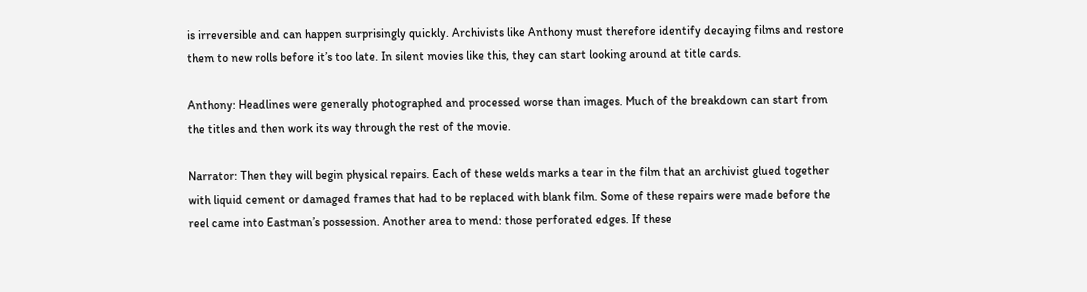is irreversible and can happen surprisingly quickly. Archivists like Anthony must therefore identify decaying films and restore them to new rolls before it’s too late. In silent movies like this, they can start looking around at title cards.

Anthony: Headlines were generally photographed and processed worse than images. Much of the breakdown can start from the titles and then work its way through the rest of the movie.

Narrator: Then they will begin physical repairs. Each of these welds marks a tear in the film that an archivist glued together with liquid cement or damaged frames that had to be replaced with blank film. Some of these repairs were made before the reel came into Eastman’s possession. Another area to mend: those perforated edges. If these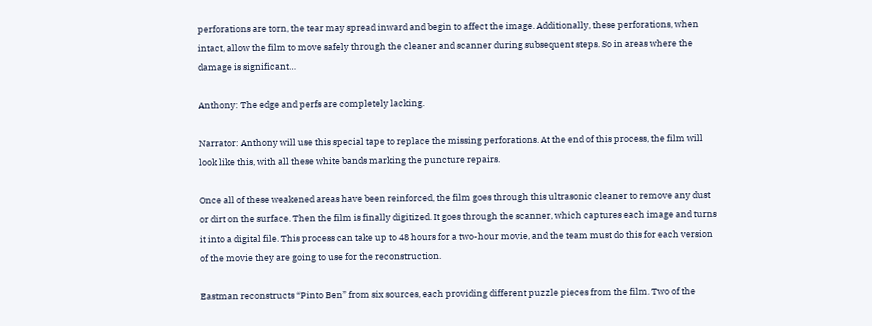perforations are torn, the tear may spread inward and begin to affect the image. Additionally, these perforations, when intact, allow the film to move safely through the cleaner and scanner during subsequent steps. So in areas where the damage is significant…

Anthony: The edge and perfs are completely lacking.

Narrator: Anthony will use this special tape to replace the missing perforations. At the end of this process, the film will look like this, with all these white bands marking the puncture repairs.

Once all of these weakened areas have been reinforced, the film goes through this ultrasonic cleaner to remove any dust or dirt on the surface. Then the film is finally digitized. It goes through the scanner, which captures each image and turns it into a digital file. This process can take up to 48 hours for a two-hour movie, and the team must do this for each version of the movie they are going to use for the reconstruction.

Eastman reconstructs “Pinto Ben” from six sources, each providing different puzzle pieces from the film. Two of the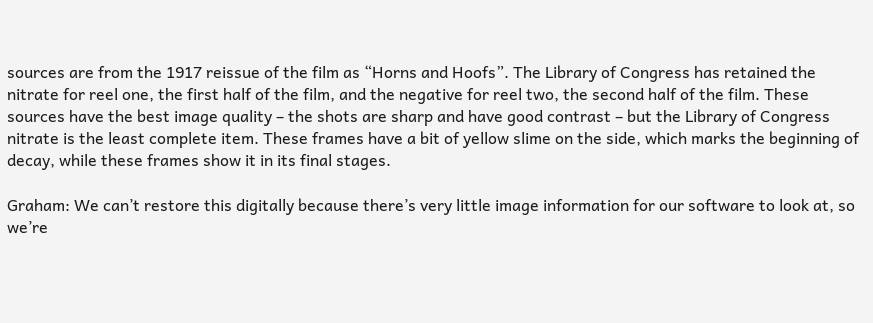sources are from the 1917 reissue of the film as “Horns and Hoofs”. The Library of Congress has retained the nitrate for reel one, the first half of the film, and the negative for reel two, the second half of the film. These sources have the best image quality – the shots are sharp and have good contrast – but the Library of Congress nitrate is the least complete item. These frames have a bit of yellow slime on the side, which marks the beginning of decay, while these frames show it in its final stages.

Graham: We can’t restore this digitally because there’s very little image information for our software to look at, so we’re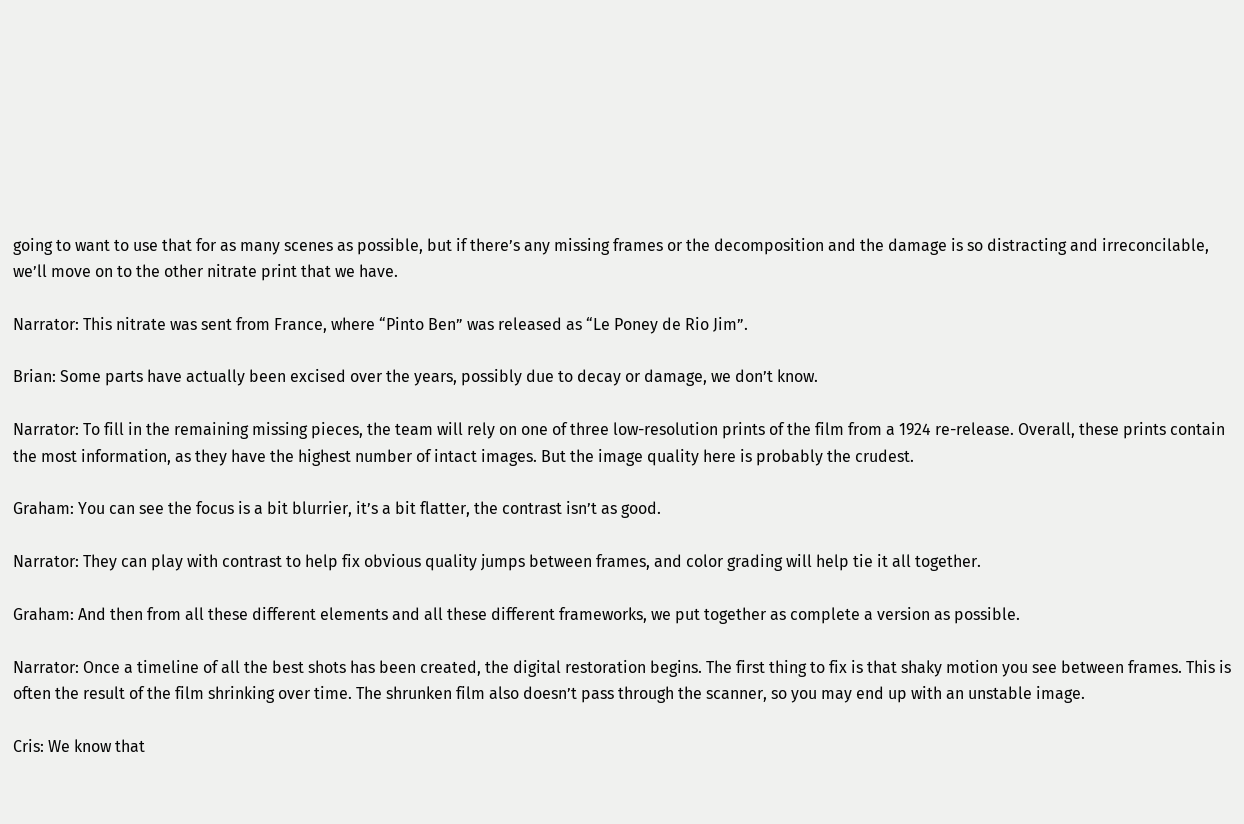going to want to use that for as many scenes as possible, but if there’s any missing frames or the decomposition and the damage is so distracting and irreconcilable, we’ll move on to the other nitrate print that we have.

Narrator: This nitrate was sent from France, where “Pinto Ben” was released as “Le Poney de Rio Jim”.

Brian: Some parts have actually been excised over the years, possibly due to decay or damage, we don’t know.

Narrator: To fill in the remaining missing pieces, the team will rely on one of three low-resolution prints of the film from a 1924 re-release. Overall, these prints contain the most information, as they have the highest number of intact images. But the image quality here is probably the crudest.

Graham: You can see the focus is a bit blurrier, it’s a bit flatter, the contrast isn’t as good.

Narrator: They can play with contrast to help fix obvious quality jumps between frames, and color grading will help tie it all together.

Graham: And then from all these different elements and all these different frameworks, we put together as complete a version as possible.

Narrator: Once a timeline of all the best shots has been created, the digital restoration begins. The first thing to fix is that shaky motion you see between frames. This is often the result of the film shrinking over time. The shrunken film also doesn’t pass through the scanner, so you may end up with an unstable image.

Cris: We know that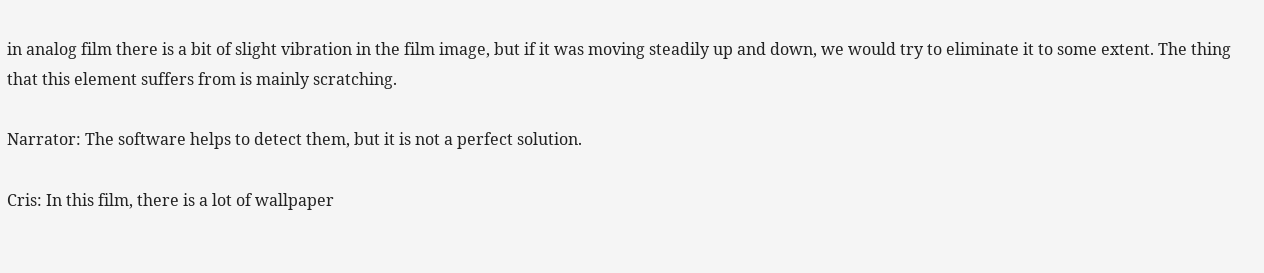in analog film there is a bit of slight vibration in the film image, but if it was moving steadily up and down, we would try to eliminate it to some extent. The thing that this element suffers from is mainly scratching.

Narrator: The software helps to detect them, but it is not a perfect solution.

Cris: In this film, there is a lot of wallpaper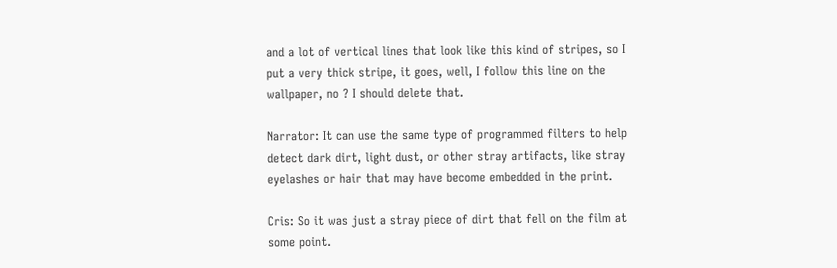and a lot of vertical lines that look like this kind of stripes, so I put a very thick stripe, it goes, well, I follow this line on the wallpaper, no ? I should delete that.

Narrator: It can use the same type of programmed filters to help detect dark dirt, light dust, or other stray artifacts, like stray eyelashes or hair that may have become embedded in the print.

Cris: So it was just a stray piece of dirt that fell on the film at some point.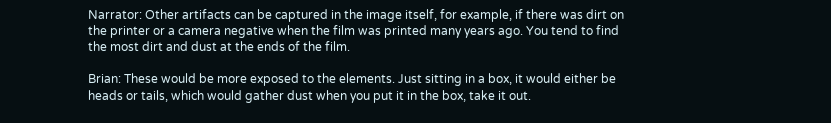Narrator: Other artifacts can be captured in the image itself, for example, if there was dirt on the printer or a camera negative when the film was printed many years ago. You tend to find the most dirt and dust at the ends of the film.

Brian: These would be more exposed to the elements. Just sitting in a box, it would either be heads or tails, which would gather dust when you put it in the box, take it out.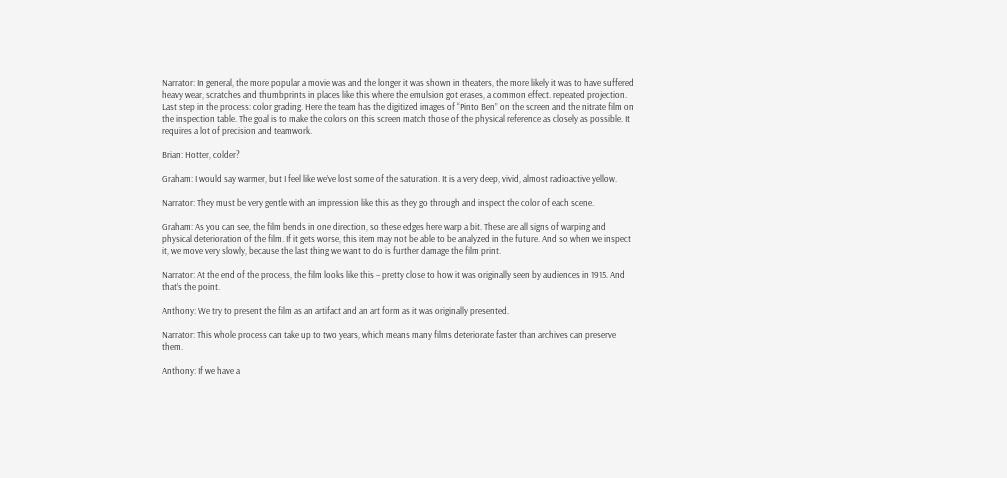Narrator: In general, the more popular a movie was and the longer it was shown in theaters, the more likely it was to have suffered heavy wear, scratches and thumbprints in places like this where the emulsion got erases, a common effect. repeated projection. Last step in the process: color grading. Here the team has the digitized images of “Pinto Ben” on the screen and the nitrate film on the inspection table. The goal is to make the colors on this screen match those of the physical reference as closely as possible. It requires a lot of precision and teamwork.

Brian: Hotter, colder?

Graham: I would say warmer, but I feel like we’ve lost some of the saturation. It is a very deep, vivid, almost radioactive yellow.

Narrator: They must be very gentle with an impression like this as they go through and inspect the color of each scene.

Graham: As you can see, the film bends in one direction, so these edges here warp a bit. These are all signs of warping and physical deterioration of the film. If it gets worse, this item may not be able to be analyzed in the future. And so when we inspect it, we move very slowly, because the last thing we want to do is further damage the film print.

Narrator: At the end of the process, the film looks like this – pretty close to how it was originally seen by audiences in 1915. And that’s the point.

Anthony: We try to present the film as an artifact and an art form as it was originally presented.

Narrator: This whole process can take up to two years, which means many films deteriorate faster than archives can preserve them.

Anthony: If we have a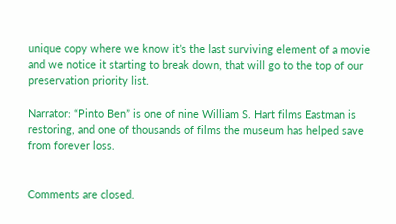unique copy where we know it’s the last surviving element of a movie and we notice it starting to break down, that will go to the top of our preservation priority list.

Narrator: “Pinto Ben” is one of nine William S. Hart films Eastman is restoring, and one of thousands of films the museum has helped save from forever loss.


Comments are closed.